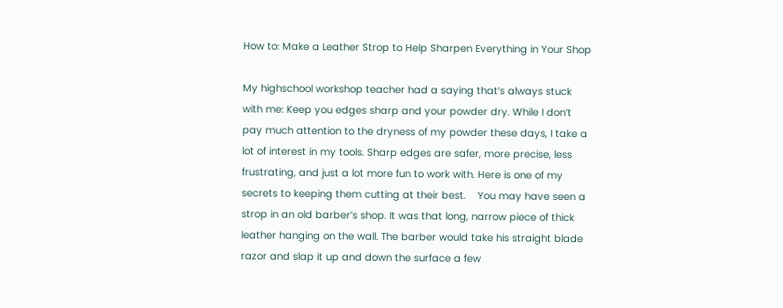How to: Make a Leather Strop to Help Sharpen Everything in Your Shop

My highschool workshop teacher had a saying that’s always stuck with me: Keep you edges sharp and your powder dry. While I don’t pay much attention to the dryness of my powder these days, I take a lot of interest in my tools. Sharp edges are safer, more precise, less frustrating, and just a lot more fun to work with. Here is one of my secrets to keeping them cutting at their best.    You may have seen a strop in an old barber’s shop. It was that long, narrow piece of thick leather hanging on the wall. The barber would take his straight blade razor and slap it up and down the surface a few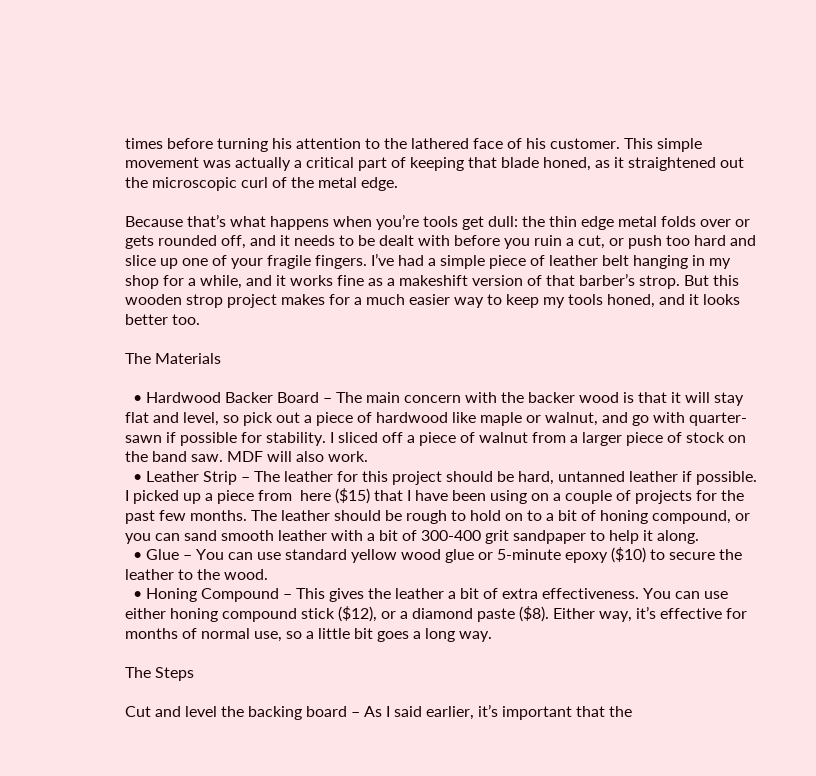times before turning his attention to the lathered face of his customer. This simple movement was actually a critical part of keeping that blade honed, as it straightened out the microscopic curl of the metal edge.

Because that’s what happens when you’re tools get dull: the thin edge metal folds over or gets rounded off, and it needs to be dealt with before you ruin a cut, or push too hard and slice up one of your fragile fingers. I’ve had a simple piece of leather belt hanging in my shop for a while, and it works fine as a makeshift version of that barber’s strop. But this wooden strop project makes for a much easier way to keep my tools honed, and it looks better too.

The Materials

  • Hardwood Backer Board – The main concern with the backer wood is that it will stay flat and level, so pick out a piece of hardwood like maple or walnut, and go with quarter-sawn if possible for stability. I sliced off a piece of walnut from a larger piece of stock on the band saw. MDF will also work.
  • Leather Strip – The leather for this project should be hard, untanned leather if possible. I picked up a piece from  here ($15) that I have been using on a couple of projects for the past few months. The leather should be rough to hold on to a bit of honing compound, or you can sand smooth leather with a bit of 300-400 grit sandpaper to help it along.
  • Glue – You can use standard yellow wood glue or 5-minute epoxy ($10) to secure the leather to the wood.
  • Honing Compound – This gives the leather a bit of extra effectiveness. You can use either honing compound stick ($12), or a diamond paste ($8). Either way, it’s effective for months of normal use, so a little bit goes a long way.

The Steps

Cut and level the backing board – As I said earlier, it’s important that the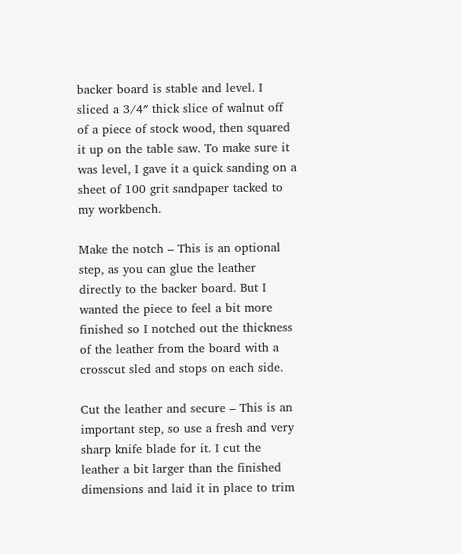backer board is stable and level. I sliced a 3/4″ thick slice of walnut off of a piece of stock wood, then squared it up on the table saw. To make sure it was level, I gave it a quick sanding on a sheet of 100 grit sandpaper tacked to my workbench.

Make the notch – This is an optional step, as you can glue the leather directly to the backer board. But I wanted the piece to feel a bit more finished so I notched out the thickness of the leather from the board with a crosscut sled and stops on each side.

Cut the leather and secure – This is an important step, so use a fresh and very sharp knife blade for it. I cut the leather a bit larger than the finished dimensions and laid it in place to trim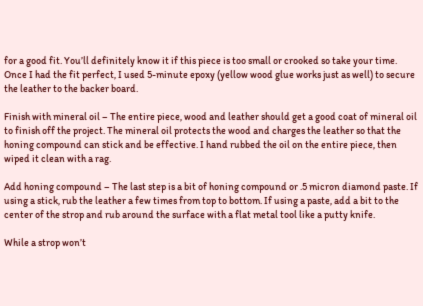for a good fit. You’ll definitely know it if this piece is too small or crooked so take your time. Once I had the fit perfect, I used 5-minute epoxy (yellow wood glue works just as well) to secure the leather to the backer board.

Finish with mineral oil – The entire piece, wood and leather should get a good coat of mineral oil to finish off the project. The mineral oil protects the wood and charges the leather so that the honing compound can stick and be effective. I hand rubbed the oil on the entire piece, then wiped it clean with a rag.

Add honing compound – The last step is a bit of honing compound or .5 micron diamond paste. If using a stick, rub the leather a few times from top to bottom. If using a paste, add a bit to the center of the strop and rub around the surface with a flat metal tool like a putty knife.

While a strop won’t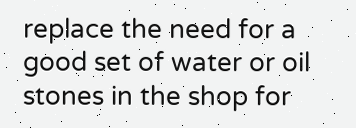replace the need for a good set of water or oil stones in the shop for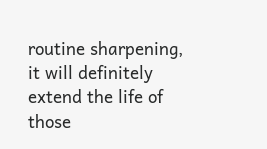routine sharpening, it will definitely extend the life of those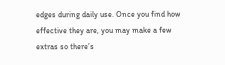edges during daily use. Once you find how effective they are, you may make a few extras so there’s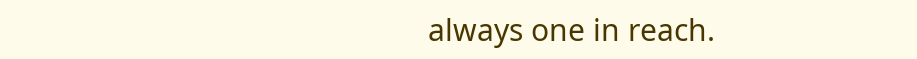always one in reach.